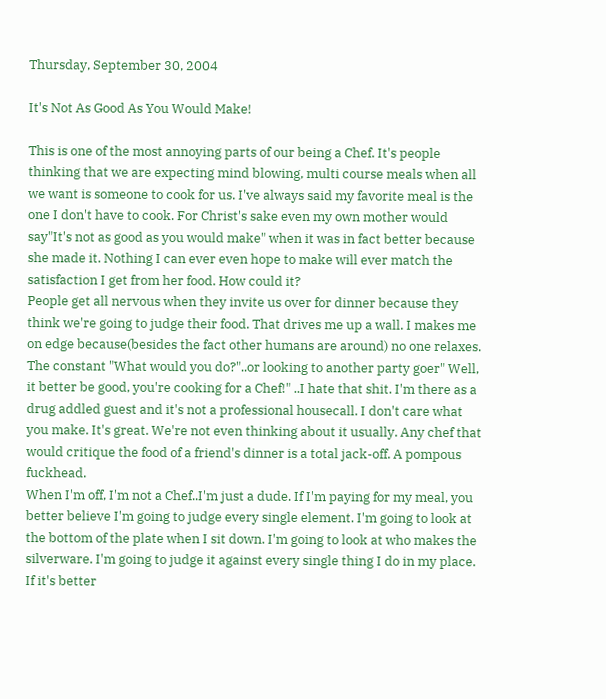Thursday, September 30, 2004

It's Not As Good As You Would Make!

This is one of the most annoying parts of our being a Chef. It's people thinking that we are expecting mind blowing, multi course meals when all we want is someone to cook for us. I've always said my favorite meal is the one I don't have to cook. For Christ's sake even my own mother would say"It's not as good as you would make" when it was in fact better because she made it. Nothing I can ever even hope to make will ever match the satisfaction I get from her food. How could it?
People get all nervous when they invite us over for dinner because they think we're going to judge their food. That drives me up a wall. I makes me on edge because(besides the fact other humans are around) no one relaxes. The constant "What would you do?"..or looking to another party goer" Well, it better be good, you're cooking for a Chef!" ..I hate that shit. I'm there as a drug addled guest and it's not a professional housecall. I don't care what you make. It's great. We're not even thinking about it usually. Any chef that would critique the food of a friend's dinner is a total jack-off. A pompous fuckhead.
When I'm off, I'm not a Chef..I'm just a dude. If I'm paying for my meal, you better believe I'm going to judge every single element. I'm going to look at the bottom of the plate when I sit down. I'm going to look at who makes the silverware. I'm going to judge it against every single thing I do in my place. If it's better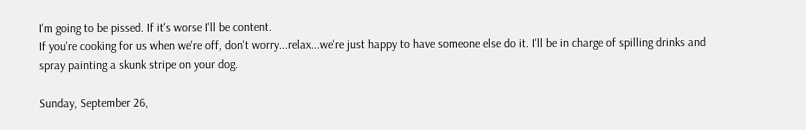I'm going to be pissed. If it's worse I'll be content.
If you're cooking for us when we're off, don't worry...relax...we're just happy to have someone else do it. I'll be in charge of spilling drinks and spray painting a skunk stripe on your dog.

Sunday, September 26,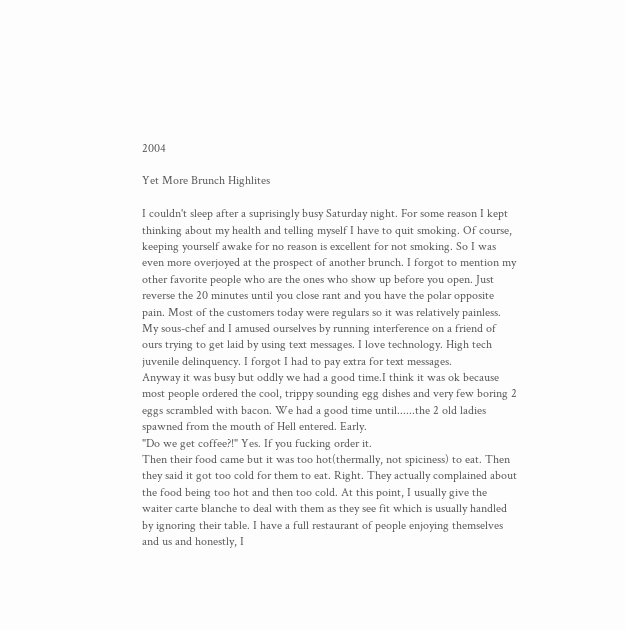2004

Yet More Brunch Highlites

I couldn't sleep after a suprisingly busy Saturday night. For some reason I kept thinking about my health and telling myself I have to quit smoking. Of course, keeping yourself awake for no reason is excellent for not smoking. So I was even more overjoyed at the prospect of another brunch. I forgot to mention my other favorite people who are the ones who show up before you open. Just reverse the 20 minutes until you close rant and you have the polar opposite pain. Most of the customers today were regulars so it was relatively painless. My sous-chef and I amused ourselves by running interference on a friend of ours trying to get laid by using text messages. I love technology. High tech juvenile delinquency. I forgot I had to pay extra for text messages.
Anyway it was busy but oddly we had a good time.I think it was ok because most people ordered the cool, trippy sounding egg dishes and very few boring 2 eggs scrambled with bacon. We had a good time until......the 2 old ladies spawned from the mouth of Hell entered. Early.
"Do we get coffee?!" Yes. If you fucking order it.
Then their food came but it was too hot(thermally, not spiciness) to eat. Then they said it got too cold for them to eat. Right. They actually complained about the food being too hot and then too cold. At this point, I usually give the waiter carte blanche to deal with them as they see fit which is usually handled by ignoring their table. I have a full restaurant of people enjoying themselves and us and honestly, I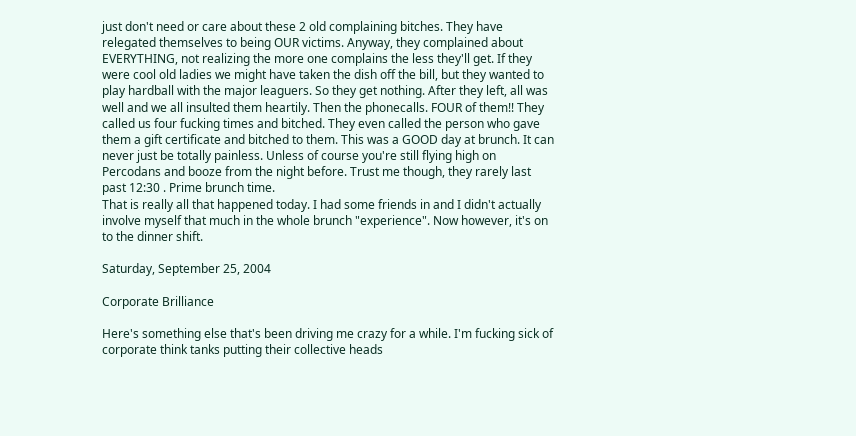just don't need or care about these 2 old complaining bitches. They have relegated themselves to being OUR victims. Anyway, they complained about EVERYTHING, not realizing the more one complains the less they'll get. If they were cool old ladies we might have taken the dish off the bill, but they wanted to play hardball with the major leaguers. So they get nothing. After they left, all was well and we all insulted them heartily. Then the phonecalls. FOUR of them!! They called us four fucking times and bitched. They even called the person who gave them a gift certificate and bitched to them. This was a GOOD day at brunch. It can never just be totally painless. Unless of course you're still flying high on Percodans and booze from the night before. Trust me though, they rarely last past 12:30 . Prime brunch time.
That is really all that happened today. I had some friends in and I didn't actually involve myself that much in the whole brunch "experience". Now however, it's on to the dinner shift.

Saturday, September 25, 2004

Corporate Brilliance

Here's something else that's been driving me crazy for a while. I'm fucking sick of corporate think tanks putting their collective heads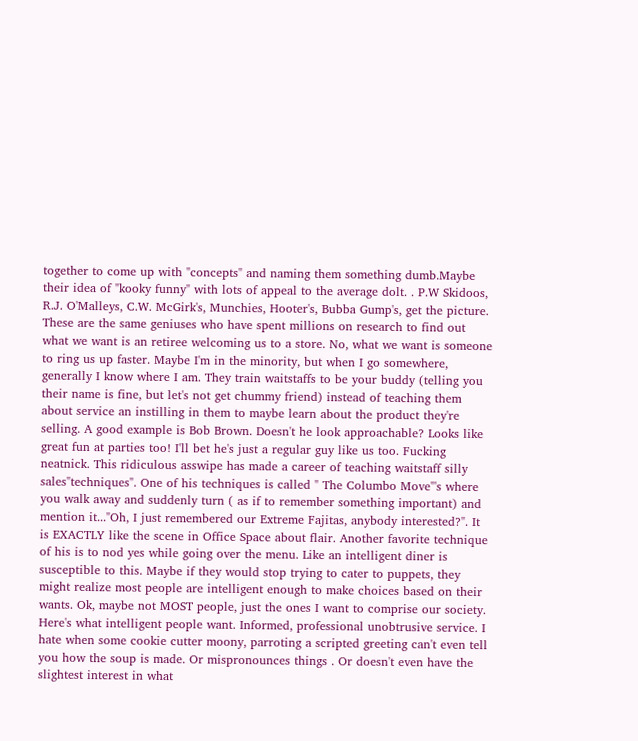together to come up with "concepts" and naming them something dumb.Maybe their idea of "kooky funny" with lots of appeal to the average dolt. . P.W Skidoos, R.J. O'Malleys, C.W. McGirk's, Munchies, Hooter's, Bubba Gump's, get the picture. These are the same geniuses who have spent millions on research to find out what we want is an retiree welcoming us to a store. No, what we want is someone to ring us up faster. Maybe I'm in the minority, but when I go somewhere, generally I know where I am. They train waitstaffs to be your buddy (telling you their name is fine, but let's not get chummy friend) instead of teaching them about service an instilling in them to maybe learn about the product they're selling. A good example is Bob Brown. Doesn't he look approachable? Looks like great fun at parties too! I'll bet he's just a regular guy like us too. Fucking neatnick. This ridiculous asswipe has made a career of teaching waitstaff silly sales"techniques". One of his techniques is called " The Columbo Move"'s where you walk away and suddenly turn ( as if to remember something important) and mention it..."Oh, I just remembered our Extreme Fajitas, anybody interested?". It is EXACTLY like the scene in Office Space about flair. Another favorite technique of his is to nod yes while going over the menu. Like an intelligent diner is susceptible to this. Maybe if they would stop trying to cater to puppets, they might realize most people are intelligent enough to make choices based on their wants. Ok, maybe not MOST people, just the ones I want to comprise our society. Here's what intelligent people want. Informed, professional unobtrusive service. I hate when some cookie cutter moony, parroting a scripted greeting can't even tell you how the soup is made. Or mispronounces things . Or doesn't even have the slightest interest in what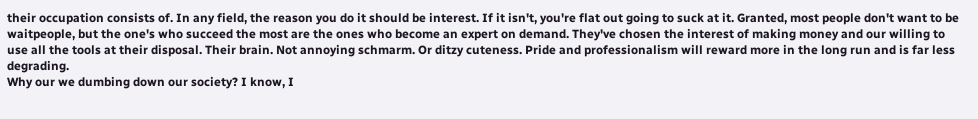their occupation consists of. In any field, the reason you do it should be interest. If it isn't, you're flat out going to suck at it. Granted, most people don't want to be waitpeople, but the one's who succeed the most are the ones who become an expert on demand. They've chosen the interest of making money and our willing to use all the tools at their disposal. Their brain. Not annoying schmarm. Or ditzy cuteness. Pride and professionalism will reward more in the long run and is far less degrading.
Why our we dumbing down our society? I know, I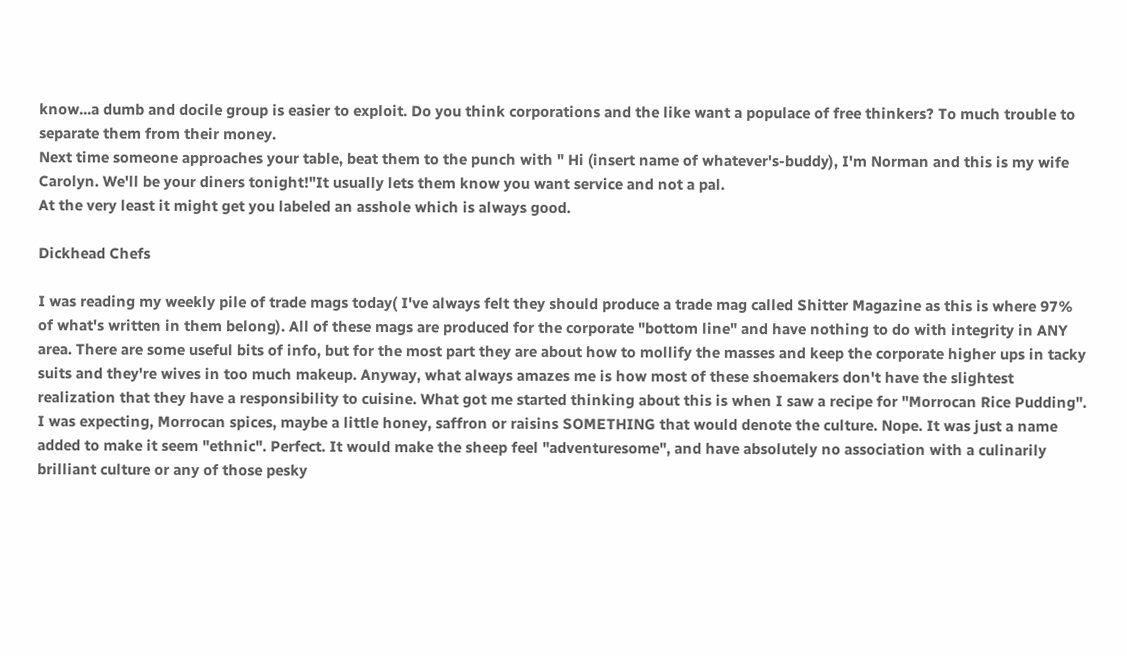know...a dumb and docile group is easier to exploit. Do you think corporations and the like want a populace of free thinkers? To much trouble to separate them from their money.
Next time someone approaches your table, beat them to the punch with " Hi (insert name of whatever's-buddy), I'm Norman and this is my wife Carolyn. We'll be your diners tonight!"It usually lets them know you want service and not a pal.
At the very least it might get you labeled an asshole which is always good.

Dickhead Chefs

I was reading my weekly pile of trade mags today( I've always felt they should produce a trade mag called Shitter Magazine as this is where 97% of what's written in them belong). All of these mags are produced for the corporate "bottom line" and have nothing to do with integrity in ANY area. There are some useful bits of info, but for the most part they are about how to mollify the masses and keep the corporate higher ups in tacky suits and they're wives in too much makeup. Anyway, what always amazes me is how most of these shoemakers don't have the slightest realization that they have a responsibility to cuisine. What got me started thinking about this is when I saw a recipe for "Morrocan Rice Pudding". I was expecting, Morrocan spices, maybe a little honey, saffron or raisins SOMETHING that would denote the culture. Nope. It was just a name added to make it seem "ethnic". Perfect. It would make the sheep feel "adventuresome", and have absolutely no association with a culinarily brilliant culture or any of those pesky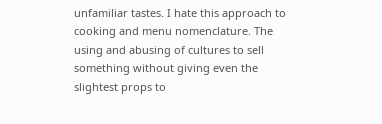unfamiliar tastes. I hate this approach to cooking and menu nomenclature. The using and abusing of cultures to sell something without giving even the slightest props to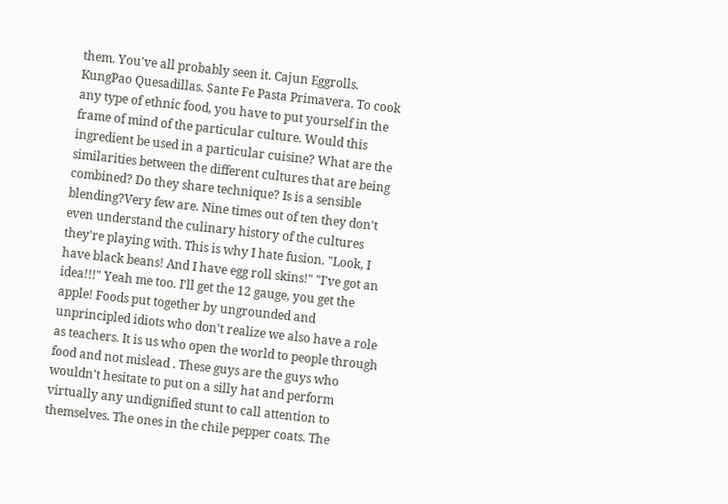them. You've all probably seen it. Cajun Eggrolls. KungPao Quesadillas. Sante Fe Pasta Primavera. To cook any type of ethnic food, you have to put yourself in the frame of mind of the particular culture. Would this ingredient be used in a particular cuisine? What are the similarities between the different cultures that are being combined? Do they share technique? Is is a sensible blending?Very few are. Nine times out of ten they don't even understand the culinary history of the cultures they're playing with. This is why I hate fusion. "Look, I have black beans! And I have egg roll skins!" "I've got an idea!!!" Yeah me too. I'll get the 12 gauge, you get the apple! Foods put together by ungrounded and unprincipled idiots who don't realize we also have a role as teachers. It is us who open the world to people through food and not mislead . These guys are the guys who wouldn't hesitate to put on a silly hat and perform virtually any undignified stunt to call attention to themselves. The ones in the chile pepper coats. The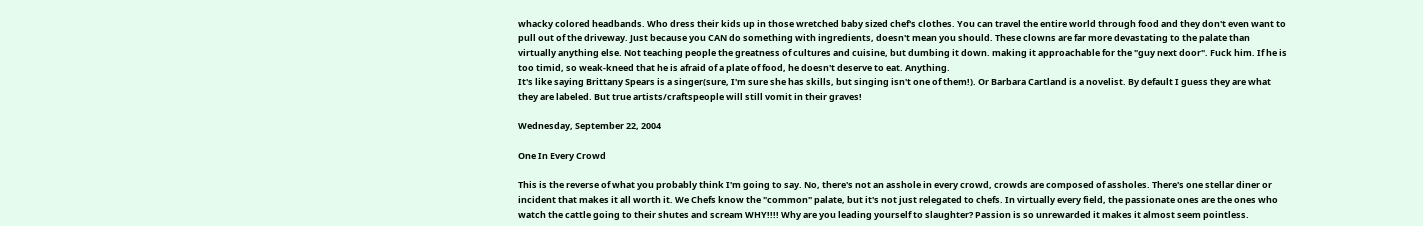whacky colored headbands. Who dress their kids up in those wretched baby sized chef's clothes. You can travel the entire world through food and they don't even want to pull out of the driveway. Just because you CAN do something with ingredients, doesn't mean you should. These clowns are far more devastating to the palate than virtually anything else. Not teaching people the greatness of cultures and cuisine, but dumbing it down. making it approachable for the "guy next door". Fuck him. If he is too timid, so weak-kneed that he is afraid of a plate of food, he doesn't deserve to eat. Anything.
It's like saying Brittany Spears is a singer(sure, I'm sure she has skills, but singing isn't one of them!). Or Barbara Cartland is a novelist. By default I guess they are what they are labeled. But true artists/craftspeople will still vomit in their graves!

Wednesday, September 22, 2004

One In Every Crowd

This is the reverse of what you probably think I'm going to say. No, there's not an asshole in every crowd, crowds are composed of assholes. There's one stellar diner or incident that makes it all worth it. We Chefs know the "common" palate, but it's not just relegated to chefs. In virtually every field, the passionate ones are the ones who watch the cattle going to their shutes and scream WHY!!!! Why are you leading yourself to slaughter? Passion is so unrewarded it makes it almost seem pointless.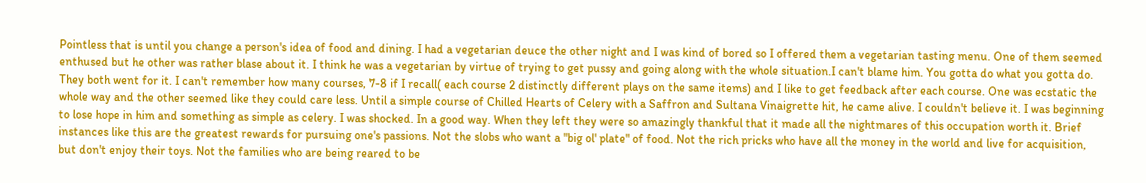Pointless that is until you change a person's idea of food and dining. I had a vegetarian deuce the other night and I was kind of bored so I offered them a vegetarian tasting menu. One of them seemed enthused but he other was rather blase about it. I think he was a vegetarian by virtue of trying to get pussy and going along with the whole situation.I can't blame him. You gotta do what you gotta do. They both went for it. I can't remember how many courses, 7-8 if I recall( each course 2 distinctly different plays on the same items) and I like to get feedback after each course. One was ecstatic the whole way and the other seemed like they could care less. Until a simple course of Chilled Hearts of Celery with a Saffron and Sultana Vinaigrette hit, he came alive. I couldn't believe it. I was beginning to lose hope in him and something as simple as celery. I was shocked. In a good way. When they left they were so amazingly thankful that it made all the nightmares of this occupation worth it. Brief instances like this are the greatest rewards for pursuing one's passions. Not the slobs who want a "big ol' plate" of food. Not the rich pricks who have all the money in the world and live for acquisition, but don't enjoy their toys. Not the families who are being reared to be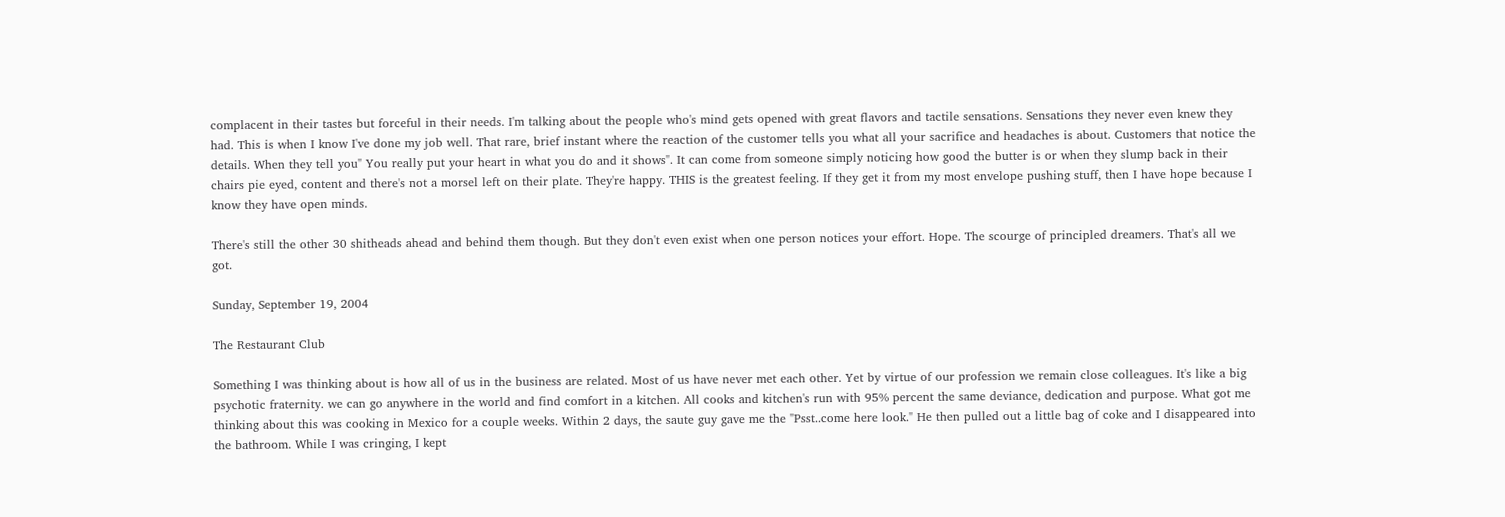complacent in their tastes but forceful in their needs. I'm talking about the people who's mind gets opened with great flavors and tactile sensations. Sensations they never even knew they had. This is when I know I've done my job well. That rare, brief instant where the reaction of the customer tells you what all your sacrifice and headaches is about. Customers that notice the details. When they tell you" You really put your heart in what you do and it shows". It can come from someone simply noticing how good the butter is or when they slump back in their chairs pie eyed, content and there's not a morsel left on their plate. They're happy. THIS is the greatest feeling. If they get it from my most envelope pushing stuff, then I have hope because I know they have open minds.

There's still the other 30 shitheads ahead and behind them though. But they don't even exist when one person notices your effort. Hope. The scourge of principled dreamers. That's all we got.

Sunday, September 19, 2004

The Restaurant Club

Something I was thinking about is how all of us in the business are related. Most of us have never met each other. Yet by virtue of our profession we remain close colleagues. It's like a big psychotic fraternity. we can go anywhere in the world and find comfort in a kitchen. All cooks and kitchen's run with 95% percent the same deviance, dedication and purpose. What got me thinking about this was cooking in Mexico for a couple weeks. Within 2 days, the saute guy gave me the "Psst..come here look." He then pulled out a little bag of coke and I disappeared into the bathroom. While I was cringing, I kept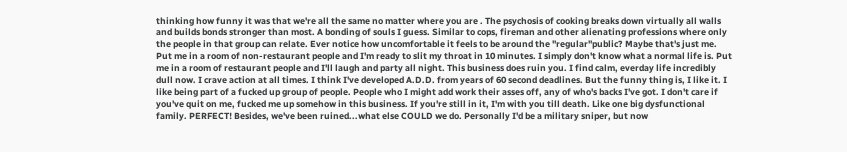thinking how funny it was that we're all the same no matter where you are . The psychosis of cooking breaks down virtually all walls and builds bonds stronger than most. A bonding of souls I guess. Similar to cops, fireman and other alienating professions where only the people in that group can relate. Ever notice how uncomfortable it feels to be around the "regular"public? Maybe that's just me.
Put me in a room of non-restaurant people and I'm ready to slit my throat in 10 minutes. I simply don't know what a normal life is. Put me in a room of restaurant people and I'll laugh and party all night. This business does ruin you. I find calm, everday life incredibly dull now. I crave action at all times. I think I've developed A.D.D. from years of 60 second deadlines. But the funny thing is, I like it. I like being part of a fucked up group of people. People who I might add work their asses off, any of who's backs I've got. I don't care if you've quit on me, fucked me up somehow in this business. If you're still in it, I'm with you till death. Like one big dysfunctional family. PERFECT! Besides, we've been ruined...what else COULD we do. Personally I'd be a military sniper, but now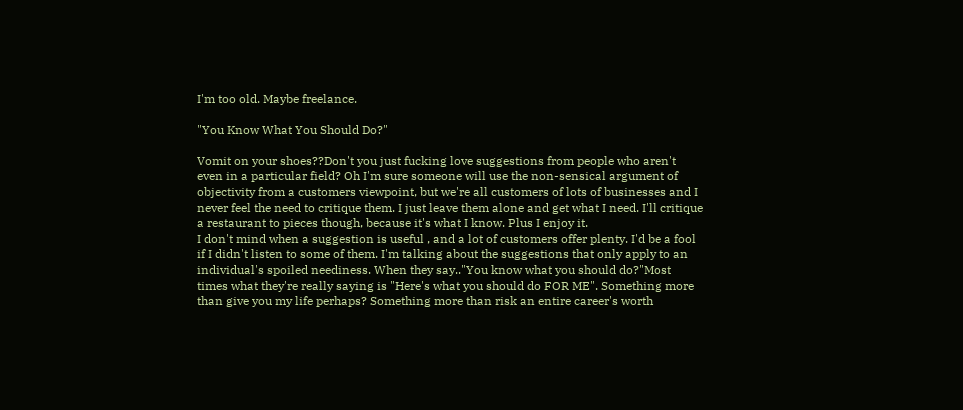I'm too old. Maybe freelance.

"You Know What You Should Do?"

Vomit on your shoes??Don't you just fucking love suggestions from people who aren't even in a particular field? Oh I'm sure someone will use the non-sensical argument of objectivity from a customers viewpoint, but we're all customers of lots of businesses and I never feel the need to critique them. I just leave them alone and get what I need. I'll critique a restaurant to pieces though, because it's what I know. Plus I enjoy it.
I don't mind when a suggestion is useful , and a lot of customers offer plenty. I'd be a fool if I didn't listen to some of them. I'm talking about the suggestions that only apply to an individual's spoiled neediness. When they say.."You know what you should do?"Most times what they're really saying is "Here's what you should do FOR ME". Something more than give you my life perhaps? Something more than risk an entire career's worth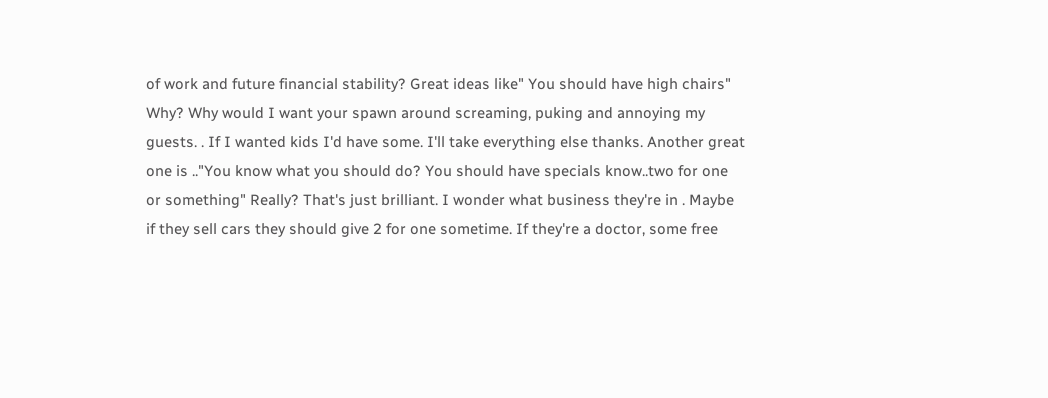of work and future financial stability? Great ideas like" You should have high chairs" Why? Why would I want your spawn around screaming, puking and annoying my guests. . If I wanted kids I'd have some. I'll take everything else thanks. Another great one is .."You know what you should do? You should have specials know..two for one or something" Really? That's just brilliant. I wonder what business they're in . Maybe if they sell cars they should give 2 for one sometime. If they're a doctor, some free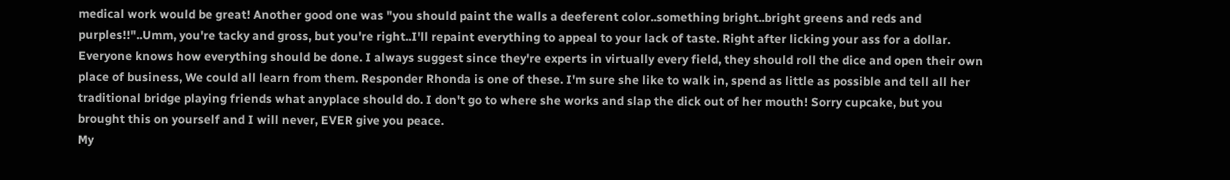medical work would be great! Another good one was "you should paint the walls a deeferent color..something bright..bright greens and reds and purples!!"..Umm, you're tacky and gross, but you're right..I'll repaint everything to appeal to your lack of taste. Right after licking your ass for a dollar.
Everyone knows how everything should be done. I always suggest since they're experts in virtually every field, they should roll the dice and open their own place of business, We could all learn from them. Responder Rhonda is one of these. I'm sure she like to walk in, spend as little as possible and tell all her traditional bridge playing friends what anyplace should do. I don't go to where she works and slap the dick out of her mouth! Sorry cupcake, but you brought this on yourself and I will never, EVER give you peace.
My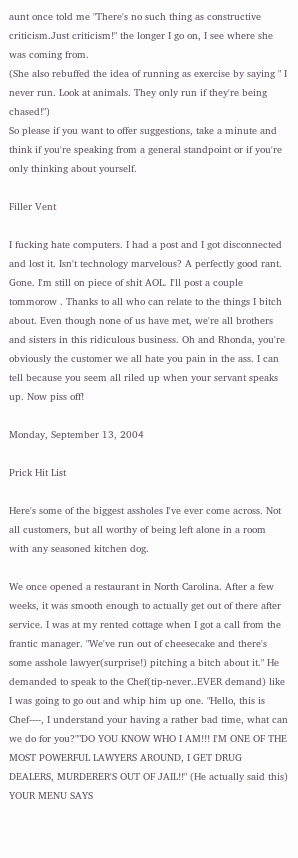aunt once told me "There's no such thing as constructive criticism.Just criticism!" the longer I go on, I see where she was coming from.
(She also rebuffed the idea of running as exercise by saying " I never run. Look at animals. They only run if they're being chased!")
So please if you want to offer suggestions, take a minute and think if you're speaking from a general standpoint or if you're only thinking about yourself.

Filler Vent

I fucking hate computers. I had a post and I got disconnected and lost it. Isn't technology marvelous? A perfectly good rant. Gone. I'm still on piece of shit AOL. I'll post a couple tommorow . Thanks to all who can relate to the things I bitch about. Even though none of us have met, we're all brothers and sisters in this ridiculous business. Oh and Rhonda, you're obviously the customer we all hate you pain in the ass. I can tell because you seem all riled up when your servant speaks up. Now piss off!

Monday, September 13, 2004

Prick Hit List

Here's some of the biggest assholes I've ever come across. Not all customers, but all worthy of being left alone in a room with any seasoned kitchen dog.

We once opened a restaurant in North Carolina. After a few weeks, it was smooth enough to actually get out of there after service. I was at my rented cottage when I got a call from the frantic manager. "We've run out of cheesecake and there's some asshole lawyer(surprise!) pitching a bitch about it." He demanded to speak to the Chef(tip-never..EVER demand) like I was going to go out and whip him up one. "Hello, this is Chef----, I understand your having a rather bad time, what can we do for you?""DO YOU KNOW WHO I AM!!! I'M ONE OF THE MOST POWERFUL LAWYERS AROUND, I GET DRUG DEALERS, MURDERER'S OUT OF JAIL!!" (He actually said this) YOUR MENU SAYS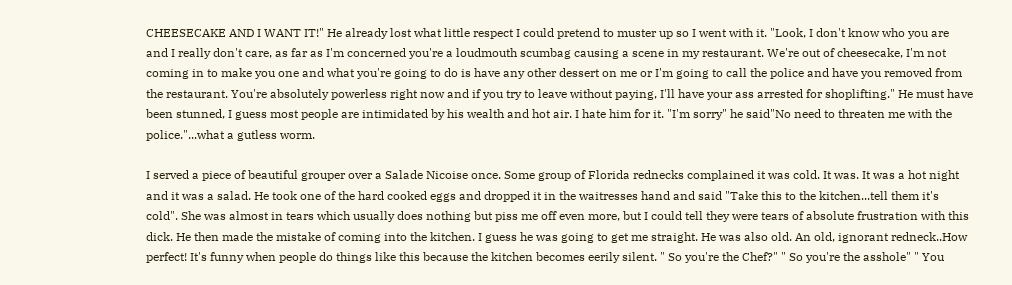CHEESECAKE AND I WANT IT!" He already lost what little respect I could pretend to muster up so I went with it. "Look, I don't know who you are and I really don't care, as far as I'm concerned you're a loudmouth scumbag causing a scene in my restaurant. We're out of cheesecake, I'm not coming in to make you one and what you're going to do is have any other dessert on me or I'm going to call the police and have you removed from the restaurant. You're absolutely powerless right now and if you try to leave without paying, I'll have your ass arrested for shoplifting." He must have been stunned, I guess most people are intimidated by his wealth and hot air. I hate him for it. "I'm sorry" he said"No need to threaten me with the police."...what a gutless worm.

I served a piece of beautiful grouper over a Salade Nicoise once. Some group of Florida rednecks complained it was cold. It was. It was a hot night and it was a salad. He took one of the hard cooked eggs and dropped it in the waitresses hand and said "Take this to the kitchen...tell them it's cold". She was almost in tears which usually does nothing but piss me off even more, but I could tell they were tears of absolute frustration with this dick. He then made the mistake of coming into the kitchen. I guess he was going to get me straight. He was also old. An old, ignorant redneck..How perfect! It's funny when people do things like this because the kitchen becomes eerily silent. " So you're the Chef?" " So you're the asshole" " You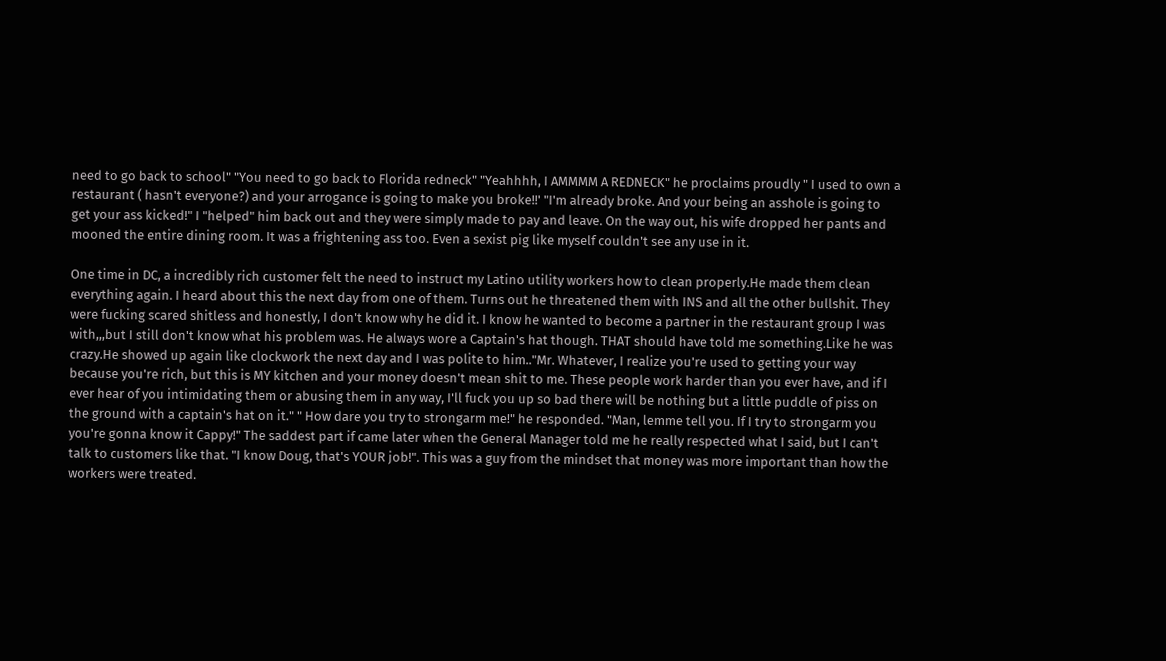need to go back to school" "You need to go back to Florida redneck" "Yeahhhh, I AMMMM A REDNECK" he proclaims proudly " I used to own a restaurant ( hasn't everyone?) and your arrogance is going to make you broke!!' "I'm already broke. And your being an asshole is going to get your ass kicked!" I "helped" him back out and they were simply made to pay and leave. On the way out, his wife dropped her pants and mooned the entire dining room. It was a frightening ass too. Even a sexist pig like myself couldn't see any use in it.

One time in DC, a incredibly rich customer felt the need to instruct my Latino utility workers how to clean properly.He made them clean everything again. I heard about this the next day from one of them. Turns out he threatened them with INS and all the other bullshit. They were fucking scared shitless and honestly, I don't know why he did it. I know he wanted to become a partner in the restaurant group I was with,,,but I still don't know what his problem was. He always wore a Captain's hat though. THAT should have told me something.Like he was crazy.He showed up again like clockwork the next day and I was polite to him.."Mr. Whatever, I realize you're used to getting your way because you're rich, but this is MY kitchen and your money doesn't mean shit to me. These people work harder than you ever have, and if I ever hear of you intimidating them or abusing them in any way, I'll fuck you up so bad there will be nothing but a little puddle of piss on the ground with a captain's hat on it." " How dare you try to strongarm me!" he responded. "Man, lemme tell you. If I try to strongarm you you're gonna know it Cappy!" The saddest part if came later when the General Manager told me he really respected what I said, but I can't talk to customers like that. "I know Doug, that's YOUR job!". This was a guy from the mindset that money was more important than how the workers were treated.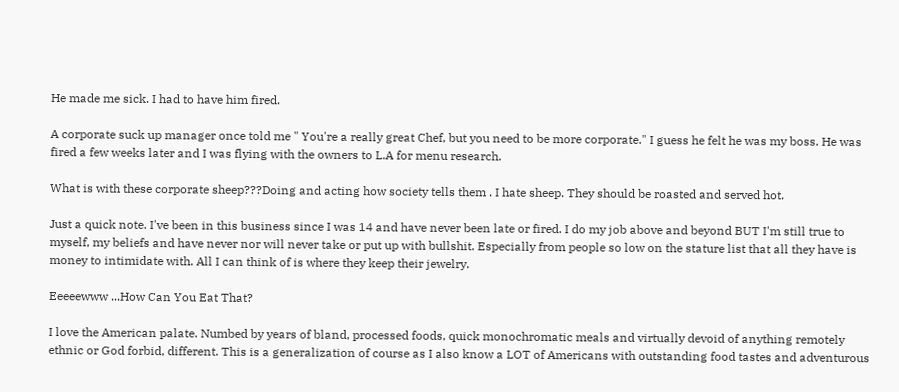He made me sick. I had to have him fired.

A corporate suck up manager once told me " You're a really great Chef, but you need to be more corporate." I guess he felt he was my boss. He was fired a few weeks later and I was flying with the owners to L.A for menu research.

What is with these corporate sheep???Doing and acting how society tells them . I hate sheep. They should be roasted and served hot.

Just a quick note. I've been in this business since I was 14 and have never been late or fired. I do my job above and beyond BUT I'm still true to myself, my beliefs and have never nor will never take or put up with bullshit. Especially from people so low on the stature list that all they have is money to intimidate with. All I can think of is where they keep their jewelry.

Eeeeewww ...How Can You Eat That?

I love the American palate. Numbed by years of bland, processed foods, quick monochromatic meals and virtually devoid of anything remotely ethnic or God forbid, different. This is a generalization of course as I also know a LOT of Americans with outstanding food tastes and adventurous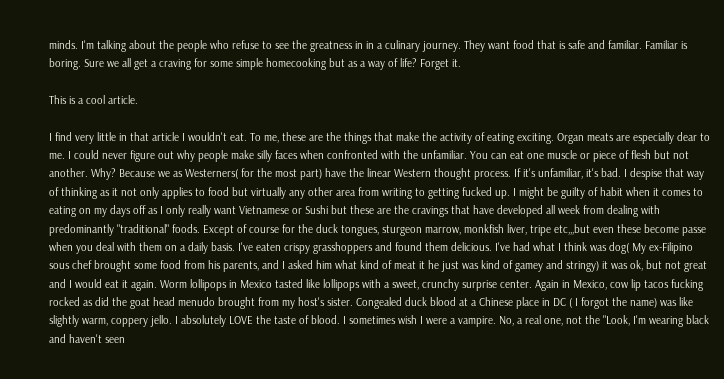minds. I'm talking about the people who refuse to see the greatness in in a culinary journey. They want food that is safe and familiar. Familiar is boring. Sure we all get a craving for some simple homecooking but as a way of life? Forget it.

This is a cool article.

I find very little in that article I wouldn't eat. To me, these are the things that make the activity of eating exciting. Organ meats are especially dear to me. I could never figure out why people make silly faces when confronted with the unfamiliar. You can eat one muscle or piece of flesh but not another. Why? Because we as Westerners( for the most part) have the linear Western thought process. If it's unfamiliar, it's bad. I despise that way of thinking as it not only applies to food but virtually any other area from writing to getting fucked up. I might be guilty of habit when it comes to eating on my days off as I only really want Vietnamese or Sushi but these are the cravings that have developed all week from dealing with predominantly "traditional" foods. Except of course for the duck tongues, sturgeon marrow, monkfish liver, tripe etc,,,but even these become passe when you deal with them on a daily basis. I've eaten crispy grasshoppers and found them delicious. I've had what I think was dog( My ex-Filipino sous chef brought some food from his parents, and I asked him what kind of meat it he just was kind of gamey and stringy) it was ok, but not great and I would eat it again. Worm lollipops in Mexico tasted like lollipops with a sweet, crunchy surprise center. Again in Mexico, cow lip tacos fucking rocked as did the goat head menudo brought from my host's sister. Congealed duck blood at a Chinese place in DC ( I forgot the name) was like slightly warm, coppery jello. I absolutely LOVE the taste of blood. I sometimes wish I were a vampire. No, a real one, not the "Look, I'm wearing black and haven't seen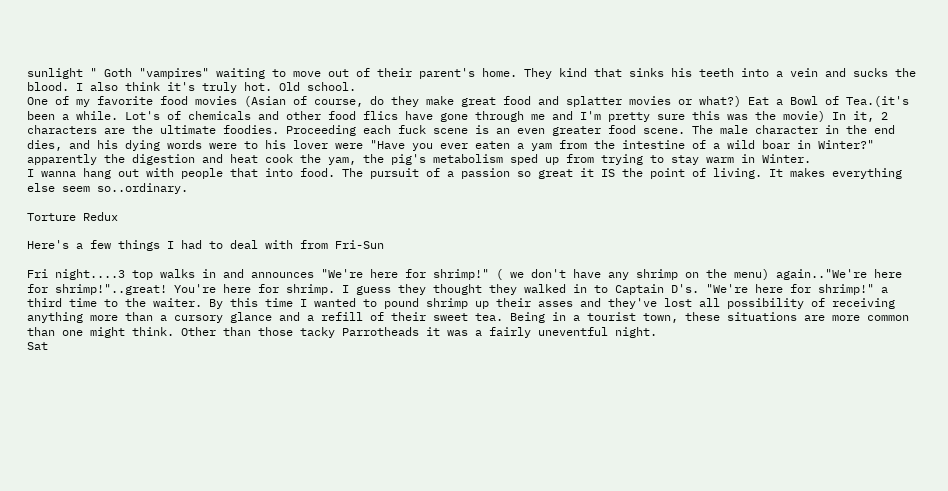sunlight " Goth "vampires" waiting to move out of their parent's home. They kind that sinks his teeth into a vein and sucks the blood. I also think it's truly hot. Old school.
One of my favorite food movies (Asian of course, do they make great food and splatter movies or what?) Eat a Bowl of Tea.(it's been a while. Lot's of chemicals and other food flics have gone through me and I'm pretty sure this was the movie) In it, 2 characters are the ultimate foodies. Proceeding each fuck scene is an even greater food scene. The male character in the end dies, and his dying words were to his lover were "Have you ever eaten a yam from the intestine of a wild boar in Winter?" apparently the digestion and heat cook the yam, the pig's metabolism sped up from trying to stay warm in Winter.
I wanna hang out with people that into food. The pursuit of a passion so great it IS the point of living. It makes everything else seem so..ordinary.

Torture Redux

Here's a few things I had to deal with from Fri-Sun

Fri night....3 top walks in and announces "We're here for shrimp!" ( we don't have any shrimp on the menu) again.."We're here for shrimp!"..great! You're here for shrimp. I guess they thought they walked in to Captain D's. "We're here for shrimp!" a third time to the waiter. By this time I wanted to pound shrimp up their asses and they've lost all possibility of receiving anything more than a cursory glance and a refill of their sweet tea. Being in a tourist town, these situations are more common than one might think. Other than those tacky Parrotheads it was a fairly uneventful night.
Sat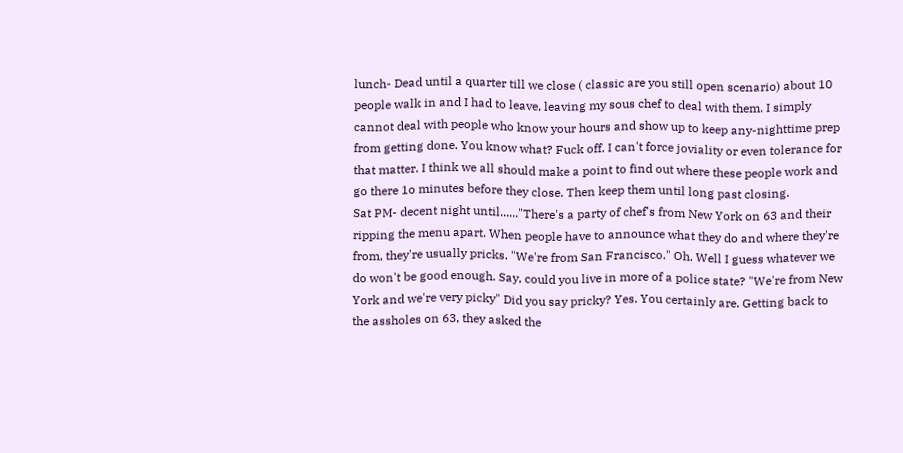lunch- Dead until a quarter till we close ( classic are you still open scenario) about 10 people walk in and I had to leave, leaving my sous chef to deal with them. I simply cannot deal with people who know your hours and show up to keep any-nighttime prep from getting done. You know what? Fuck off. I can't force joviality or even tolerance for that matter. I think we all should make a point to find out where these people work and go there 1o minutes before they close. Then keep them until long past closing.
Sat PM- decent night until......"There's a party of chef's from New York on 63 and their ripping the menu apart. When people have to announce what they do and where they're from, they're usually pricks. "We're from San Francisco." Oh. Well I guess whatever we do won't be good enough. Say, could you live in more of a police state? "We're from New York and we're very picky" Did you say pricky? Yes. You certainly are. Getting back to the assholes on 63, they asked the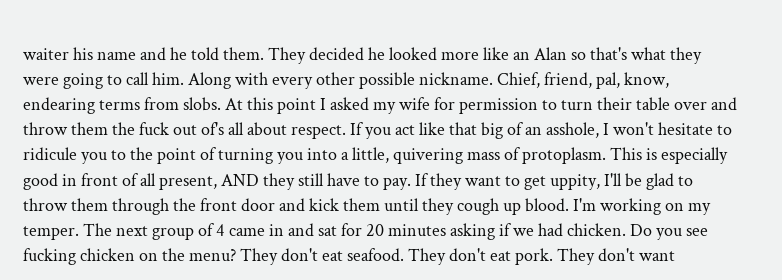waiter his name and he told them. They decided he looked more like an Alan so that's what they were going to call him. Along with every other possible nickname. Chief, friend, pal, know, endearing terms from slobs. At this point I asked my wife for permission to turn their table over and throw them the fuck out of's all about respect. If you act like that big of an asshole, I won't hesitate to ridicule you to the point of turning you into a little, quivering mass of protoplasm. This is especially good in front of all present, AND they still have to pay. If they want to get uppity, I'll be glad to throw them through the front door and kick them until they cough up blood. I'm working on my temper. The next group of 4 came in and sat for 20 minutes asking if we had chicken. Do you see fucking chicken on the menu? They don't eat seafood. They don't eat pork. They don't want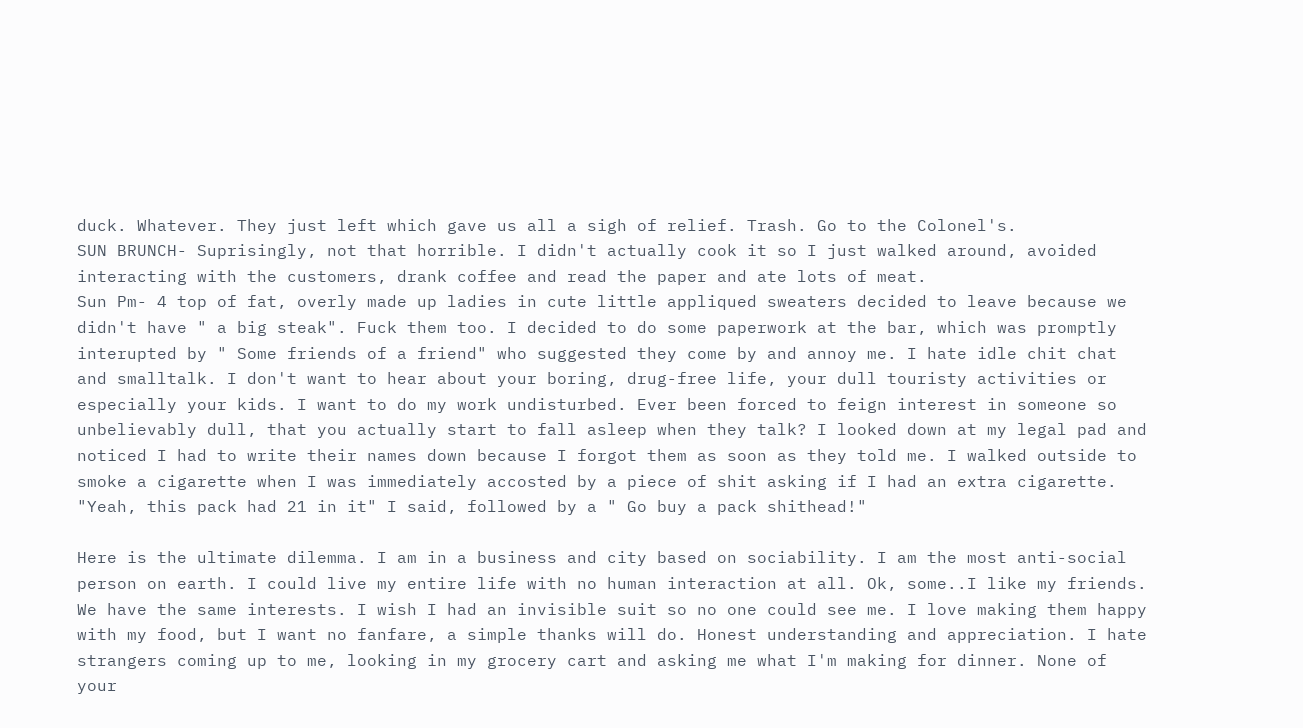duck. Whatever. They just left which gave us all a sigh of relief. Trash. Go to the Colonel's.
SUN BRUNCH- Suprisingly, not that horrible. I didn't actually cook it so I just walked around, avoided interacting with the customers, drank coffee and read the paper and ate lots of meat.
Sun Pm- 4 top of fat, overly made up ladies in cute little appliqued sweaters decided to leave because we didn't have " a big steak". Fuck them too. I decided to do some paperwork at the bar, which was promptly interupted by " Some friends of a friend" who suggested they come by and annoy me. I hate idle chit chat and smalltalk. I don't want to hear about your boring, drug-free life, your dull touristy activities or especially your kids. I want to do my work undisturbed. Ever been forced to feign interest in someone so unbelievably dull, that you actually start to fall asleep when they talk? I looked down at my legal pad and noticed I had to write their names down because I forgot them as soon as they told me. I walked outside to smoke a cigarette when I was immediately accosted by a piece of shit asking if I had an extra cigarette. "Yeah, this pack had 21 in it" I said, followed by a " Go buy a pack shithead!"

Here is the ultimate dilemma. I am in a business and city based on sociability. I am the most anti-social person on earth. I could live my entire life with no human interaction at all. Ok, some..I like my friends. We have the same interests. I wish I had an invisible suit so no one could see me. I love making them happy with my food, but I want no fanfare, a simple thanks will do. Honest understanding and appreciation. I hate strangers coming up to me, looking in my grocery cart and asking me what I'm making for dinner. None of your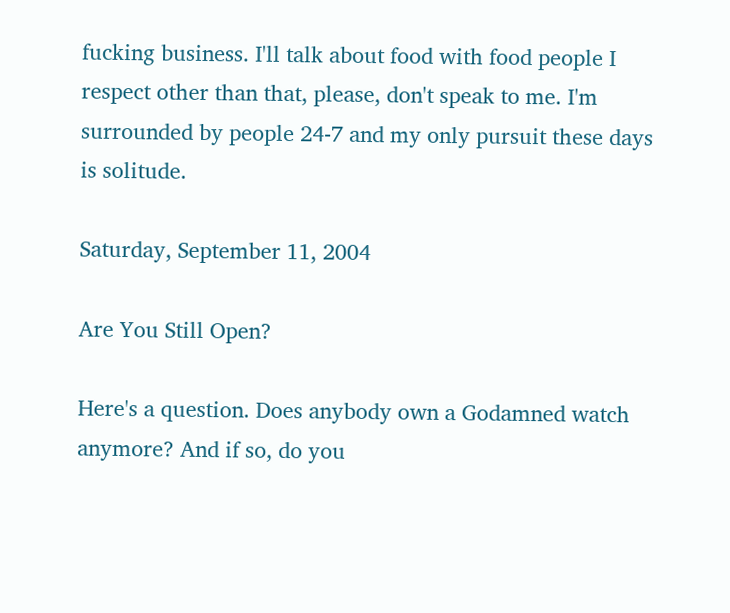fucking business. I'll talk about food with food people I respect other than that, please, don't speak to me. I'm surrounded by people 24-7 and my only pursuit these days is solitude.

Saturday, September 11, 2004

Are You Still Open?

Here's a question. Does anybody own a Godamned watch anymore? And if so, do you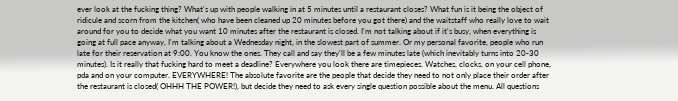ever look at the fucking thing? What's up with people walking in at 5 minutes until a restaurant closes? What fun is it being the object of ridicule and scorn from the kitchen( who have been cleaned up 20 minutes before you got there) and the waitstaff who really love to wait around for you to decide what you want 10 minutes after the restaurant is closed. I'm not talking about if it's busy, when everything is going at full pace anyway, I'm talking about a Wednesday night, in the slowest part of summer. Or my personal favorite, people who run late for their reservation at 9:00. You know the ones. They call and say they'll be a few minutes late (which inevitably turns into 20-30 minutes). Is it really that fucking hard to meet a deadline? Everywhere you look there are timepieces. Watches, clocks, on your cell phone, pda and on your computer. EVERYWHERE! The absolute favorite are the people that decide they need to not only place their order after the restaurant is closed( OHHH THE POWER!), but decide they need to ask every single question possible about the menu. All questions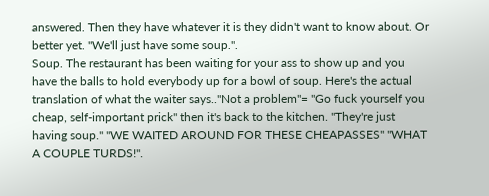answered. Then they have whatever it is they didn't want to know about. Or better yet. "We'll just have some soup.".
Soup. The restaurant has been waiting for your ass to show up and you have the balls to hold everybody up for a bowl of soup. Here's the actual translation of what the waiter says.."Not a problem"= "Go fuck yourself you cheap, self-important prick" then it's back to the kitchen. "They're just having soup." "WE WAITED AROUND FOR THESE CHEAPASSES" "WHAT A COUPLE TURDS!".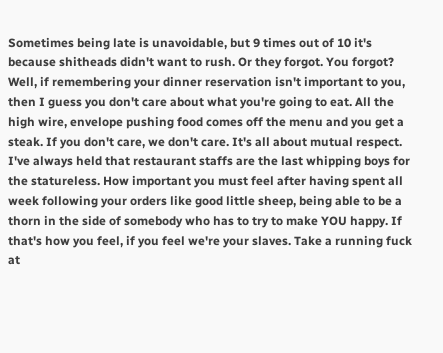Sometimes being late is unavoidable, but 9 times out of 10 it's because shitheads didn't want to rush. Or they forgot. You forgot? Well, if remembering your dinner reservation isn't important to you, then I guess you don't care about what you're going to eat. All the high wire, envelope pushing food comes off the menu and you get a steak. If you don't care, we don't care. It's all about mutual respect. I've always held that restaurant staffs are the last whipping boys for the statureless. How important you must feel after having spent all week following your orders like good little sheep, being able to be a thorn in the side of somebody who has to try to make YOU happy. If that's how you feel, if you feel we're your slaves. Take a running fuck at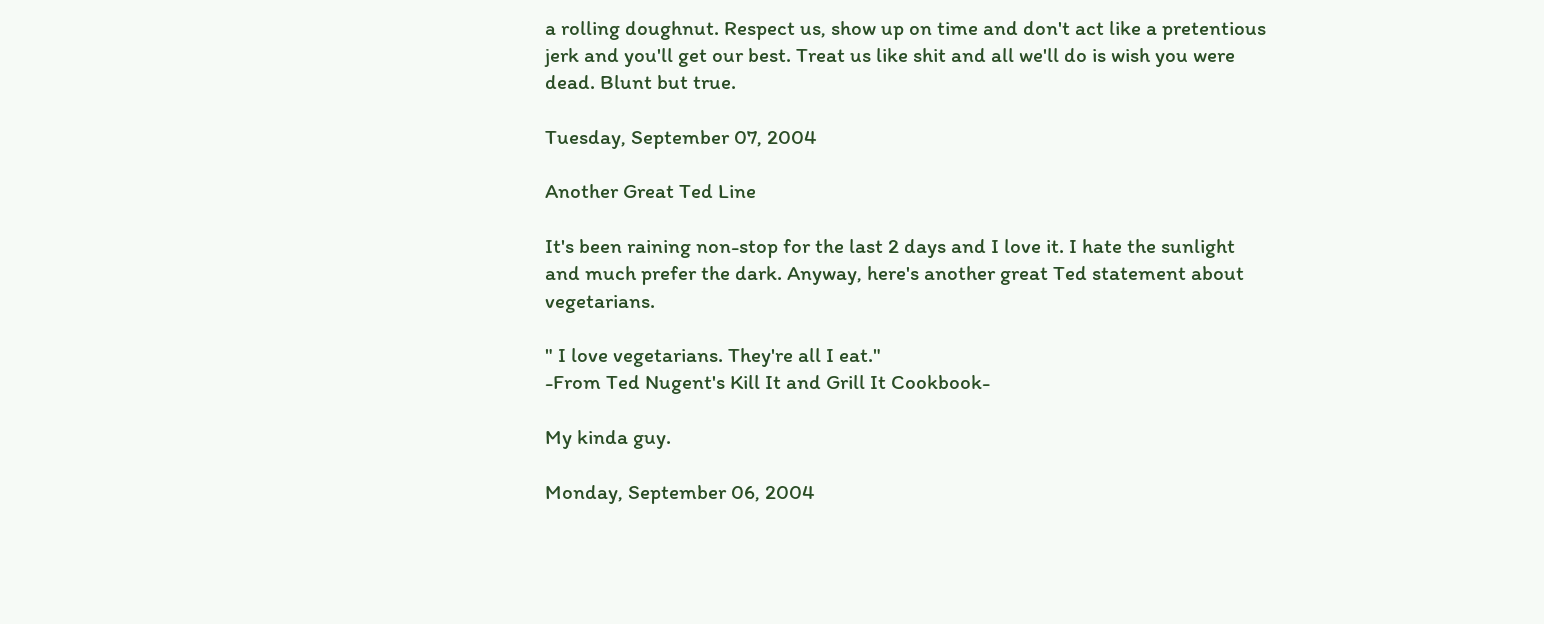a rolling doughnut. Respect us, show up on time and don't act like a pretentious jerk and you'll get our best. Treat us like shit and all we'll do is wish you were dead. Blunt but true.

Tuesday, September 07, 2004

Another Great Ted Line

It's been raining non-stop for the last 2 days and I love it. I hate the sunlight and much prefer the dark. Anyway, here's another great Ted statement about vegetarians.

" I love vegetarians. They're all I eat."
-From Ted Nugent's Kill It and Grill It Cookbook-

My kinda guy.

Monday, September 06, 2004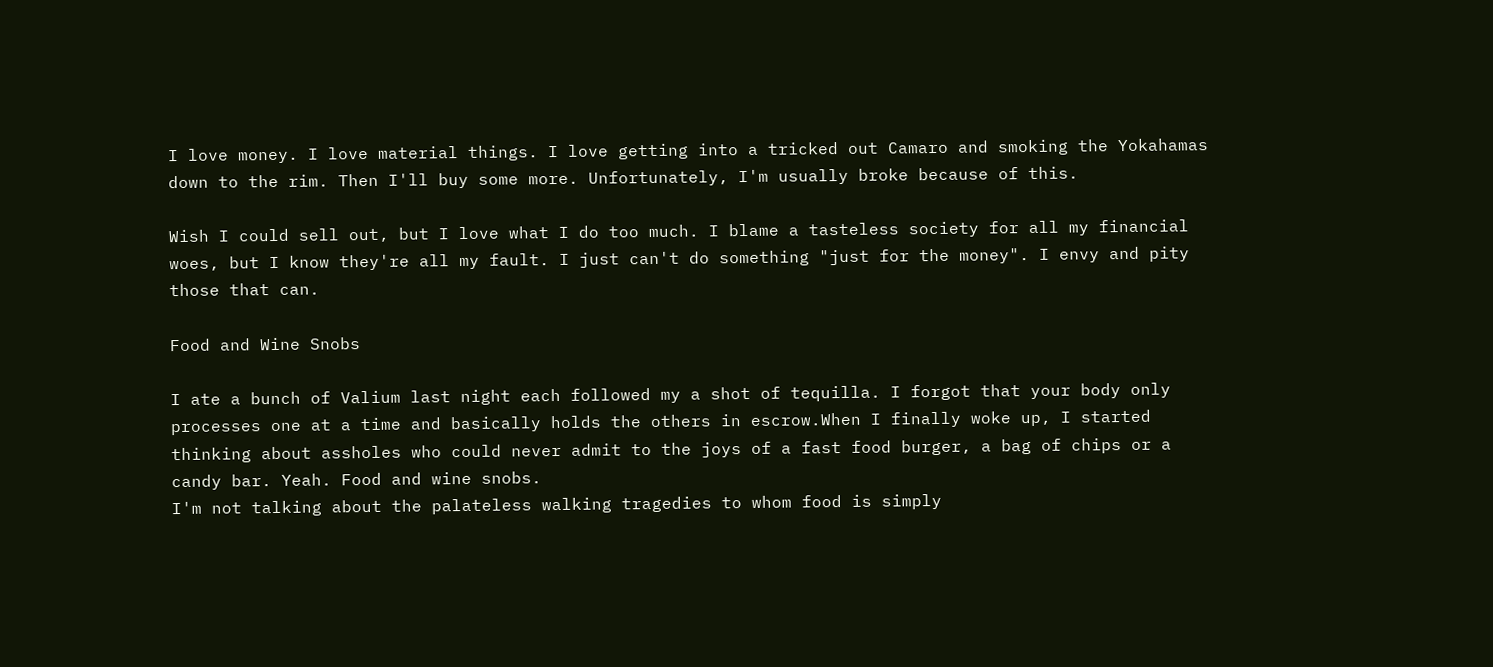I love money. I love material things. I love getting into a tricked out Camaro and smoking the Yokahamas down to the rim. Then I'll buy some more. Unfortunately, I'm usually broke because of this.

Wish I could sell out, but I love what I do too much. I blame a tasteless society for all my financial woes, but I know they're all my fault. I just can't do something "just for the money". I envy and pity those that can.

Food and Wine Snobs

I ate a bunch of Valium last night each followed my a shot of tequilla. I forgot that your body only processes one at a time and basically holds the others in escrow.When I finally woke up, I started thinking about assholes who could never admit to the joys of a fast food burger, a bag of chips or a candy bar. Yeah. Food and wine snobs.
I'm not talking about the palateless walking tragedies to whom food is simply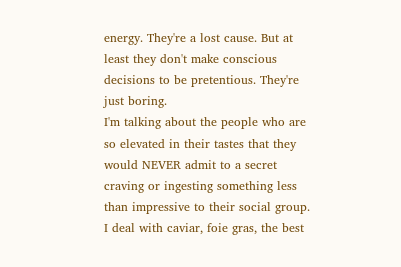energy. They're a lost cause. But at least they don't make conscious decisions to be pretentious. They're just boring.
I'm talking about the people who are so elevated in their tastes that they would NEVER admit to a secret craving or ingesting something less than impressive to their social group. I deal with caviar, foie gras, the best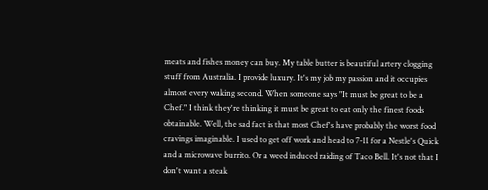meats and fishes money can buy. My table butter is beautiful artery clogging stuff from Australia. I provide luxury. It's my job my passion and it occupies almost every waking second. When someone says "It must be great to be a Chef." I think they're thinking it must be great to eat only the finest foods obtainable. Well, the sad fact is that most Chef's have probably the worst food cravings imaginable. I used to get off work and head to 7-11 for a Nestle's Quick and a microwave burrito. Or a weed induced raiding of Taco Bell. It's not that I don't want a steak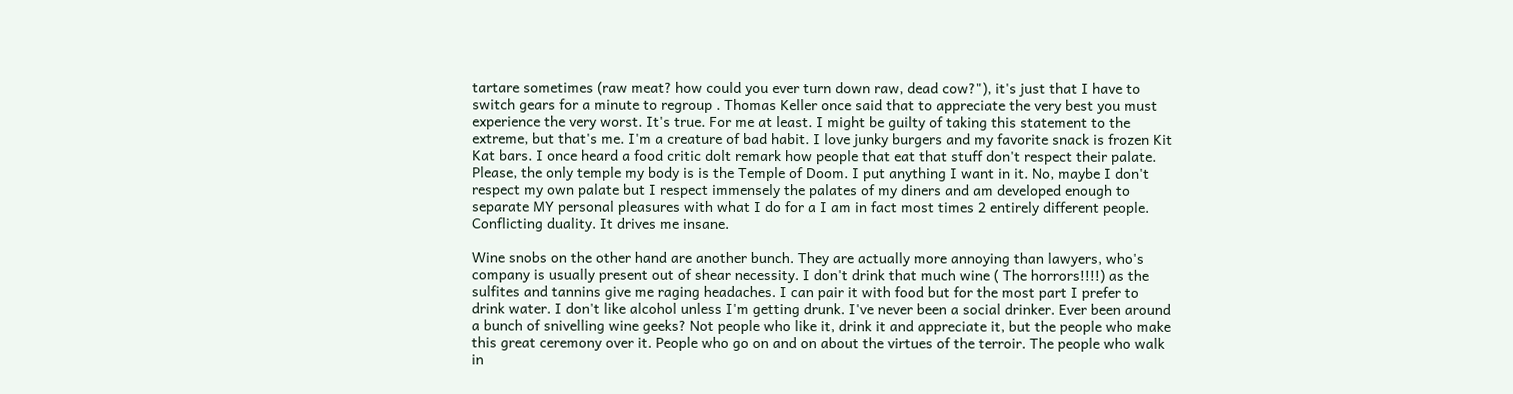tartare sometimes (raw meat? how could you ever turn down raw, dead cow?"), it's just that I have to switch gears for a minute to regroup . Thomas Keller once said that to appreciate the very best you must experience the very worst. It's true. For me at least. I might be guilty of taking this statement to the extreme, but that's me. I'm a creature of bad habit. I love junky burgers and my favorite snack is frozen Kit Kat bars. I once heard a food critic dolt remark how people that eat that stuff don't respect their palate. Please, the only temple my body is is the Temple of Doom. I put anything I want in it. No, maybe I don't respect my own palate but I respect immensely the palates of my diners and am developed enough to separate MY personal pleasures with what I do for a I am in fact most times 2 entirely different people. Conflicting duality. It drives me insane.

Wine snobs on the other hand are another bunch. They are actually more annoying than lawyers, who's company is usually present out of shear necessity. I don't drink that much wine ( The horrors!!!!) as the sulfites and tannins give me raging headaches. I can pair it with food but for the most part I prefer to drink water. I don't like alcohol unless I'm getting drunk. I've never been a social drinker. Ever been around a bunch of snivelling wine geeks? Not people who like it, drink it and appreciate it, but the people who make this great ceremony over it. People who go on and on about the virtues of the terroir. The people who walk in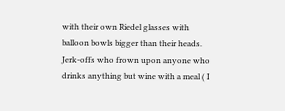with their own Riedel glasses with balloon bowls bigger than their heads. Jerk-offs who frown upon anyone who drinks anything but wine with a meal ( I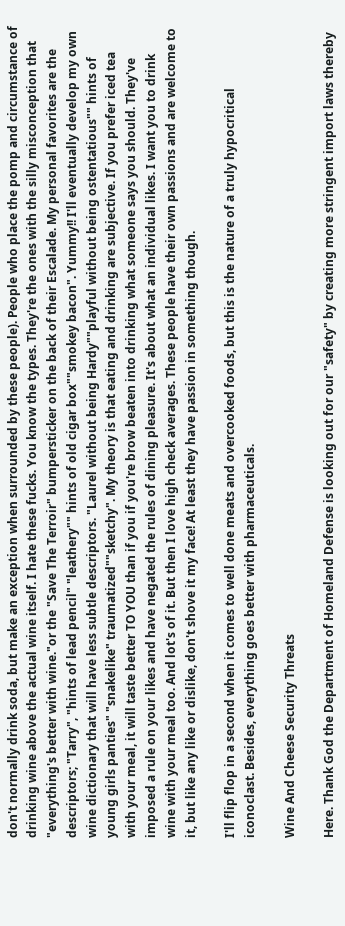don't normally drink soda, but make an exception when surrounded by these people). People who place the pomp and circumstance of drinking wine above the actual wine itself. I hate these fucks. You know the types. They're the ones with the silly misconception that "everything's better with wine."or the "Save The Terroir" bumpersticker on the back of their Escalade. My personal favorites are the descriptors; "Tarry", "hints of lead pencil" "leathery"" hints of old cigar box""smokey bacon". Yummy!! I'll eventually develop my own wine dictionary that will have less subtle descriptors. "Laurel without being Hardy""playful without being ostentatious"" hints of young girls panties" "snakelike" traumatized""sketchy". My theory is that eating and drinking are subjective. If you prefer iced tea with your meal, it will taste better TO YOU than if you if you're brow beaten into drinking what someone says you should. They've imposed a rule on your likes and have negated the rules of dining pleasure. It's about what an individual likes. I want you to drink wine with your meal too. And lot's of it. But then I love high check averages. These people have their own passions and are welcome to it, but like any like or dislike, don't shove it my face! At least they have passion in something though.

I'll flip flop in a second when it comes to well done meats and overcooked foods, but this is the nature of a truly hypocritical iconoclast. Besides, everything goes better with pharmaceuticals.

Wine And Cheese Security Threats

Here. Thank God the Department of Homeland Defense is looking out for our "safety" by creating more stringent import laws thereby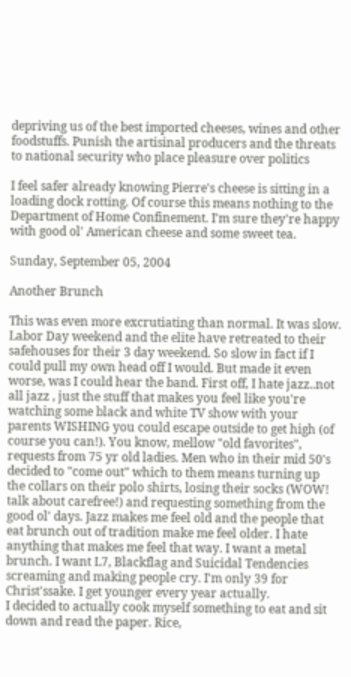depriving us of the best imported cheeses, wines and other foodstuffs. Punish the artisinal producers and the threats to national security who place pleasure over politics

I feel safer already knowing Pierre's cheese is sitting in a loading dock rotting. Of course this means nothing to the Department of Home Confinement. I'm sure they're happy with good ol' American cheese and some sweet tea.

Sunday, September 05, 2004

Another Brunch

This was even more excrutiating than normal. It was slow. Labor Day weekend and the elite have retreated to their safehouses for their 3 day weekend. So slow in fact if I could pull my own head off I would. But made it even worse, was I could hear the band. First off, I hate jazz..not all jazz , just the stuff that makes you feel like you're watching some black and white TV show with your parents WISHING you could escape outside to get high (of course you can!). You know, mellow "old favorites", requests from 75 yr old ladies. Men who in their mid 50's decided to "come out" which to them means turning up the collars on their polo shirts, losing their socks (WOW! talk about carefree!) and requesting something from the good ol' days. Jazz makes me feel old and the people that eat brunch out of tradition make me feel older. I hate anything that makes me feel that way. I want a metal brunch. I want L7, Blackflag and Suicidal Tendencies screaming and making people cry. I'm only 39 for Christ'ssake. I get younger every year actually.
I decided to actually cook myself something to eat and sit down and read the paper. Rice,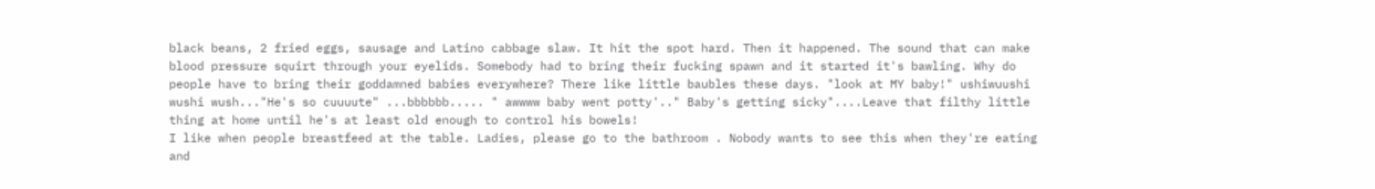black beans, 2 fried eggs, sausage and Latino cabbage slaw. It hit the spot hard. Then it happened. The sound that can make blood pressure squirt through your eyelids. Somebody had to bring their fucking spawn and it started it's bawling. Why do people have to bring their goddamned babies everywhere? There like little baubles these days. "look at MY baby!" ushiwuushi wushi wush..."He's so cuuuute" ...bbbbbb..... " awwww baby went potty'.." Baby's getting sicky"....Leave that filthy little thing at home until he's at least old enough to control his bowels!
I like when people breastfeed at the table. Ladies, please go to the bathroom . Nobody wants to see this when they're eating and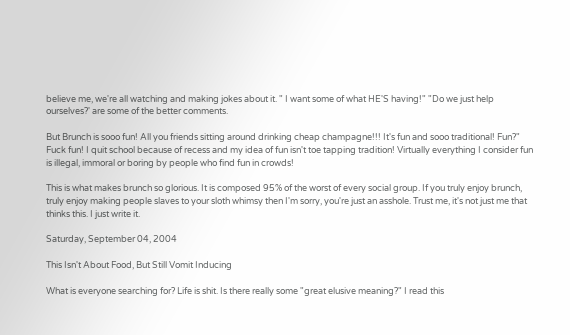believe me, we're all watching and making jokes about it. " I want some of what HE'S having!" "Do we just help ourselves?' are some of the better comments.

But Brunch is sooo fun! All you friends sitting around drinking cheap champagne!!! It's fun and sooo traditional! Fun?" Fuck fun! I quit school because of recess and my idea of fun isn't toe tapping tradition! Virtually everything I consider fun is illegal, immoral or boring by people who find fun in crowds!

This is what makes brunch so glorious. It is composed 95% of the worst of every social group. If you truly enjoy brunch, truly enjoy making people slaves to your sloth whimsy then I'm sorry, you're just an asshole. Trust me, it's not just me that thinks this. I just write it.

Saturday, September 04, 2004

This Isn't About Food, But Still Vomit Inducing

What is everyone searching for? Life is shit. Is there really some "great elusive meaning?" I read this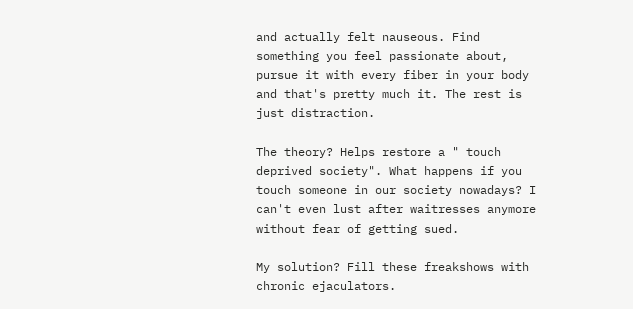and actually felt nauseous. Find something you feel passionate about, pursue it with every fiber in your body and that's pretty much it. The rest is just distraction.

The theory? Helps restore a " touch deprived society". What happens if you touch someone in our society nowadays? I can't even lust after waitresses anymore without fear of getting sued.

My solution? Fill these freakshows with chronic ejaculators.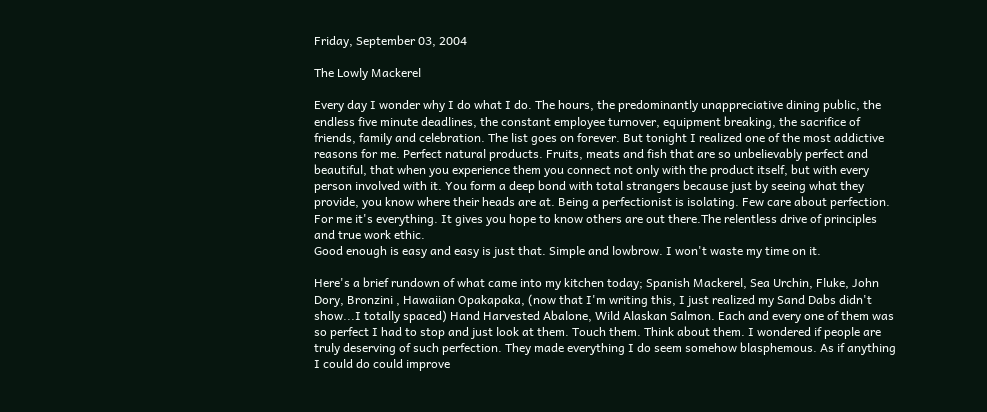Friday, September 03, 2004

The Lowly Mackerel

Every day I wonder why I do what I do. The hours, the predominantly unappreciative dining public, the endless five minute deadlines, the constant employee turnover, equipment breaking, the sacrifice of friends, family and celebration. The list goes on forever. But tonight I realized one of the most addictive reasons for me. Perfect natural products. Fruits, meats and fish that are so unbelievably perfect and beautiful, that when you experience them you connect not only with the product itself, but with every person involved with it. You form a deep bond with total strangers because just by seeing what they provide, you know where their heads are at. Being a perfectionist is isolating. Few care about perfection. For me it's everything. It gives you hope to know others are out there.The relentless drive of principles and true work ethic.
Good enough is easy and easy is just that. Simple and lowbrow. I won't waste my time on it.

Here's a brief rundown of what came into my kitchen today; Spanish Mackerel, Sea Urchin, Fluke, John Dory, Bronzini , Hawaiian Opakapaka, (now that I'm writing this, I just realized my Sand Dabs didn't show...I totally spaced) Hand Harvested Abalone, Wild Alaskan Salmon. Each and every one of them was so perfect I had to stop and just look at them. Touch them. Think about them. I wondered if people are truly deserving of such perfection. They made everything I do seem somehow blasphemous. As if anything I could do could improve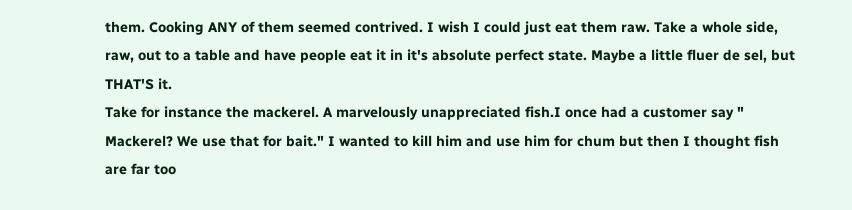them. Cooking ANY of them seemed contrived. I wish I could just eat them raw. Take a whole side, raw, out to a table and have people eat it in it's absolute perfect state. Maybe a little fluer de sel, but THAT'S it.
Take for instance the mackerel. A marvelously unappreciated fish.I once had a customer say " Mackerel? We use that for bait." I wanted to kill him and use him for chum but then I thought fish are far too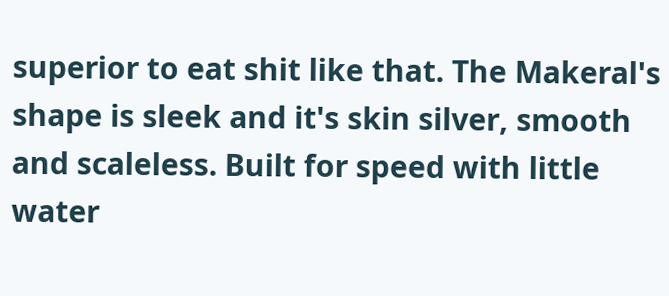superior to eat shit like that. The Makeral's shape is sleek and it's skin silver, smooth and scaleless. Built for speed with little water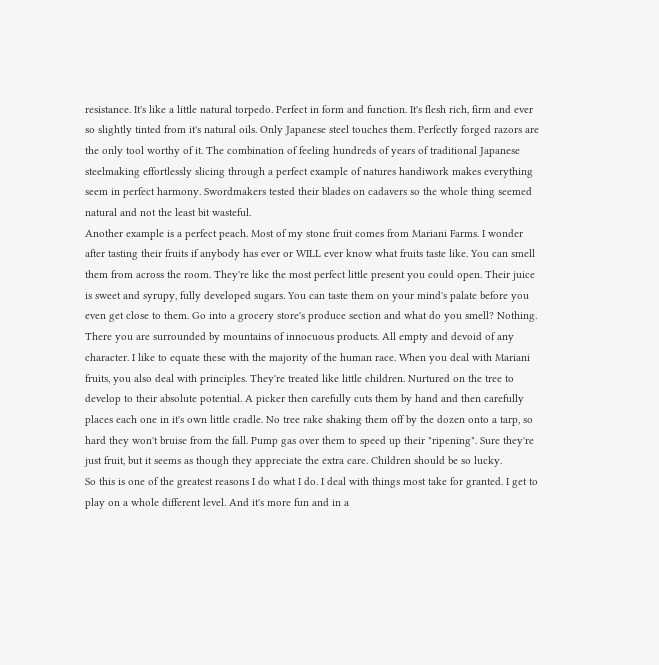resistance. It's like a little natural torpedo. Perfect in form and function. It's flesh rich, firm and ever so slightly tinted from it's natural oils. Only Japanese steel touches them. Perfectly forged razors are the only tool worthy of it. The combination of feeling hundreds of years of traditional Japanese steelmaking effortlessly slicing through a perfect example of natures handiwork makes everything seem in perfect harmony. Swordmakers tested their blades on cadavers so the whole thing seemed natural and not the least bit wasteful.
Another example is a perfect peach. Most of my stone fruit comes from Mariani Farms. I wonder after tasting their fruits if anybody has ever or WILL ever know what fruits taste like. You can smell them from across the room. They're like the most perfect little present you could open. Their juice is sweet and syrupy, fully developed sugars. You can taste them on your mind's palate before you even get close to them. Go into a grocery store's produce section and what do you smell? Nothing. There you are surrounded by mountains of innocuous products. All empty and devoid of any character. I like to equate these with the majority of the human race. When you deal with Mariani fruits, you also deal with principles. They're treated like little children. Nurtured on the tree to develop to their absolute potential. A picker then carefully cuts them by hand and then carefully places each one in it's own little cradle. No tree rake shaking them off by the dozen onto a tarp, so hard they won't bruise from the fall. Pump gas over them to speed up their "ripening". Sure they're just fruit, but it seems as though they appreciate the extra care. Children should be so lucky.
So this is one of the greatest reasons I do what I do. I deal with things most take for granted. I get to play on a whole different level. And it's more fun and in a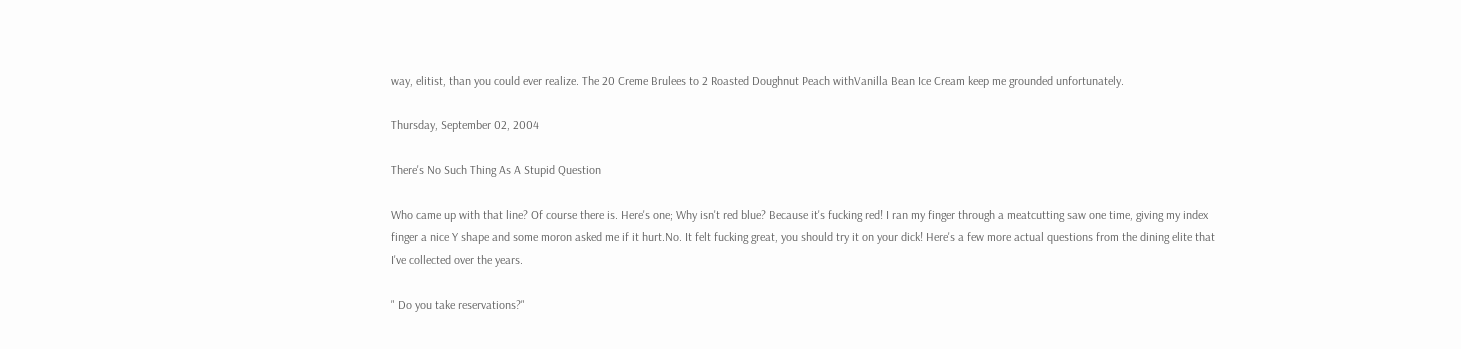way, elitist, than you could ever realize. The 20 Creme Brulees to 2 Roasted Doughnut Peach withVanilla Bean Ice Cream keep me grounded unfortunately.

Thursday, September 02, 2004

There's No Such Thing As A Stupid Question

Who came up with that line? Of course there is. Here's one; Why isn't red blue? Because it's fucking red! I ran my finger through a meatcutting saw one time, giving my index finger a nice Y shape and some moron asked me if it hurt.No. It felt fucking great, you should try it on your dick! Here's a few more actual questions from the dining elite that I've collected over the years.

" Do you take reservations?"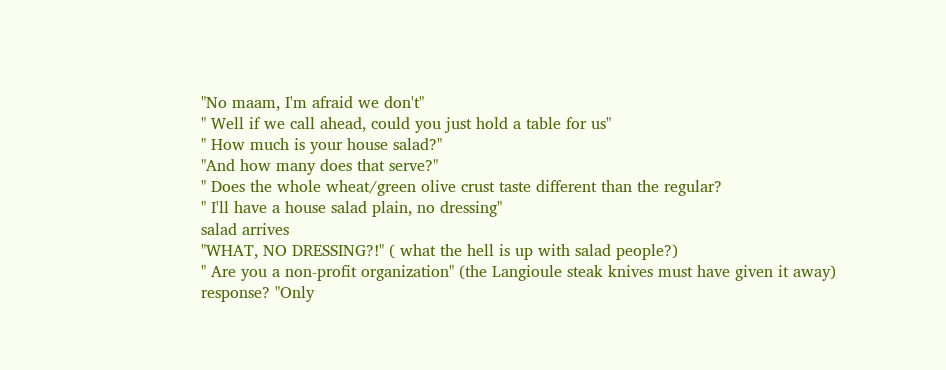"No maam, I'm afraid we don't"
" Well if we call ahead, could you just hold a table for us"
" How much is your house salad?"
"And how many does that serve?"
" Does the whole wheat/green olive crust taste different than the regular?
" I'll have a house salad plain, no dressing"
salad arrives
"WHAT, NO DRESSING?!" ( what the hell is up with salad people?)
" Are you a non-profit organization" (the Langioule steak knives must have given it away)
response? "Only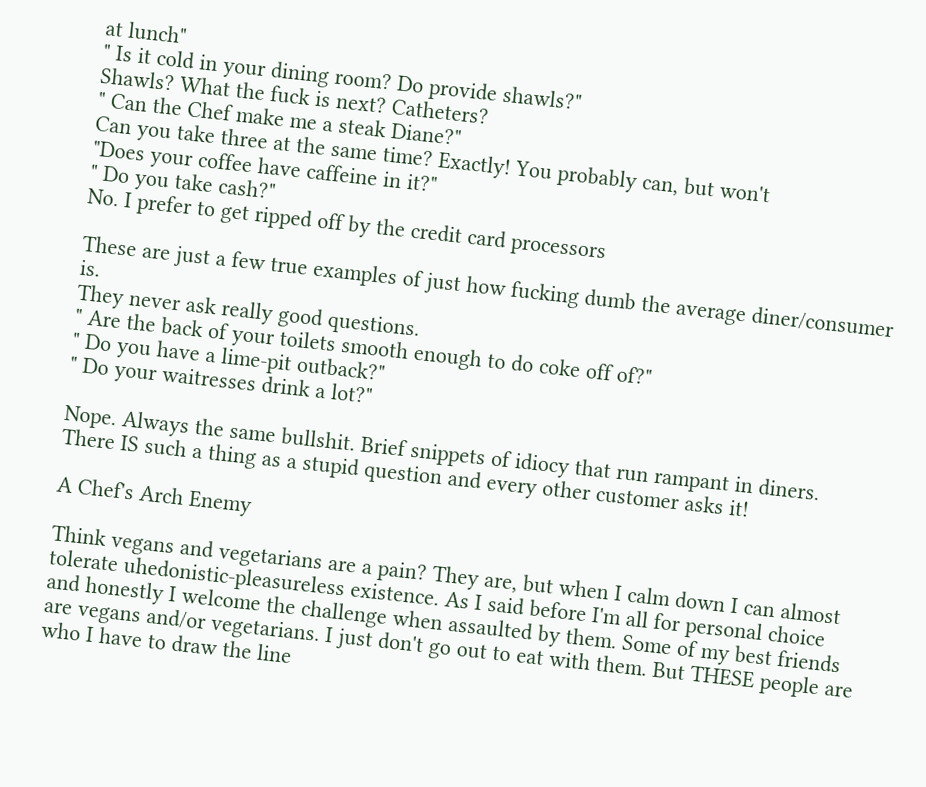at lunch"
" Is it cold in your dining room? Do provide shawls?"
Shawls? What the fuck is next? Catheters?
" Can the Chef make me a steak Diane?"
Can you take three at the same time? Exactly! You probably can, but won't
"Does your coffee have caffeine in it?"
" Do you take cash?"
No. I prefer to get ripped off by the credit card processors

These are just a few true examples of just how fucking dumb the average diner/consumer is.
They never ask really good questions.
" Are the back of your toilets smooth enough to do coke off of?"
" Do you have a lime-pit outback?"
" Do your waitresses drink a lot?"

Nope. Always the same bullshit. Brief snippets of idiocy that run rampant in diners.
There IS such a thing as a stupid question and every other customer asks it!

A Chef's Arch Enemy

Think vegans and vegetarians are a pain? They are, but when I calm down I can almost tolerate uhedonistic-pleasureless existence. As I said before I'm all for personal choice and honestly I welcome the challenge when assaulted by them. Some of my best friends are vegans and/or vegetarians. I just don't go out to eat with them. But THESE people are who I have to draw the line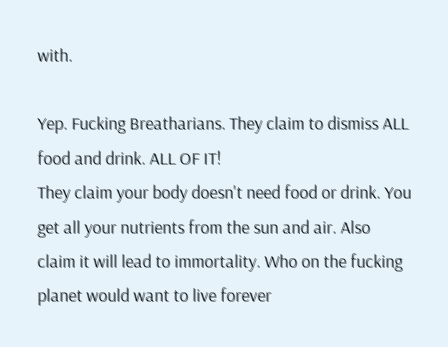with.

Yep. Fucking Breatharians. They claim to dismiss ALL food and drink. ALL OF IT!
They claim your body doesn't need food or drink. You get all your nutrients from the sun and air. Also claim it will lead to immortality. Who on the fucking planet would want to live forever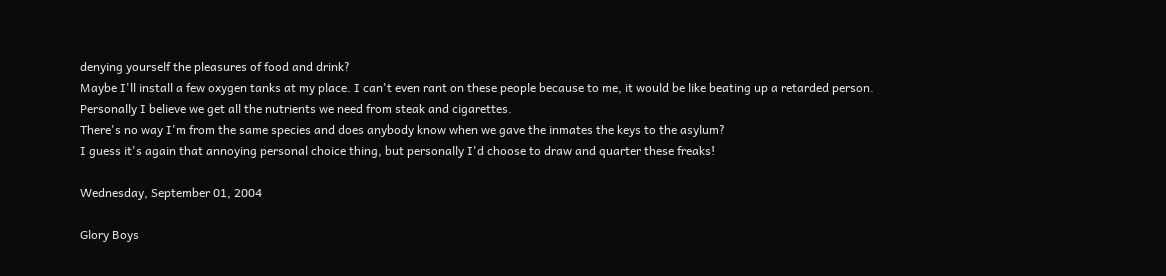denying yourself the pleasures of food and drink?
Maybe I'll install a few oxygen tanks at my place. I can't even rant on these people because to me, it would be like beating up a retarded person.
Personally I believe we get all the nutrients we need from steak and cigarettes.
There's no way I'm from the same species and does anybody know when we gave the inmates the keys to the asylum?
I guess it's again that annoying personal choice thing, but personally I'd choose to draw and quarter these freaks!

Wednesday, September 01, 2004

Glory Boys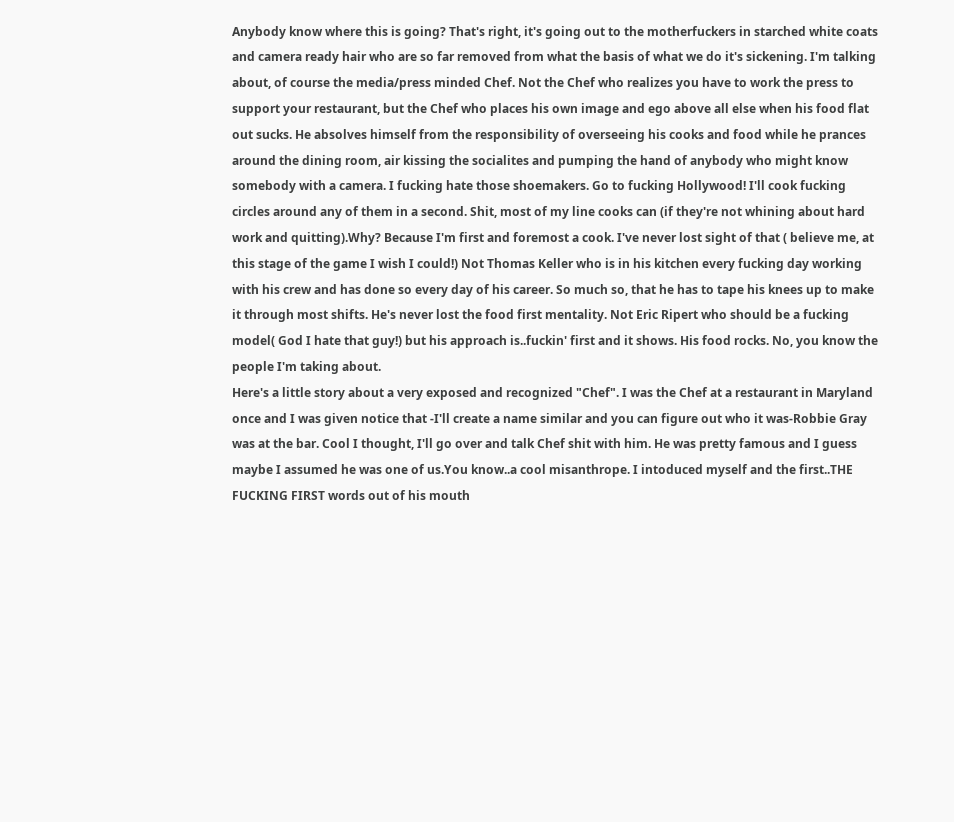Anybody know where this is going? That's right, it's going out to the motherfuckers in starched white coats and camera ready hair who are so far removed from what the basis of what we do it's sickening. I'm talking about, of course the media/press minded Chef. Not the Chef who realizes you have to work the press to support your restaurant, but the Chef who places his own image and ego above all else when his food flat out sucks. He absolves himself from the responsibility of overseeing his cooks and food while he prances around the dining room, air kissing the socialites and pumping the hand of anybody who might know somebody with a camera. I fucking hate those shoemakers. Go to fucking Hollywood! I'll cook fucking circles around any of them in a second. Shit, most of my line cooks can (if they're not whining about hard work and quitting).Why? Because I'm first and foremost a cook. I've never lost sight of that ( believe me, at this stage of the game I wish I could!) Not Thomas Keller who is in his kitchen every fucking day working with his crew and has done so every day of his career. So much so, that he has to tape his knees up to make it through most shifts. He's never lost the food first mentality. Not Eric Ripert who should be a fucking model( God I hate that guy!) but his approach is..fuckin' first and it shows. His food rocks. No, you know the people I'm taking about.
Here's a little story about a very exposed and recognized "Chef". I was the Chef at a restaurant in Maryland once and I was given notice that -I'll create a name similar and you can figure out who it was-Robbie Gray was at the bar. Cool I thought, I'll go over and talk Chef shit with him. He was pretty famous and I guess maybe I assumed he was one of us.You know..a cool misanthrope. I intoduced myself and the first..THE FUCKING FIRST words out of his mouth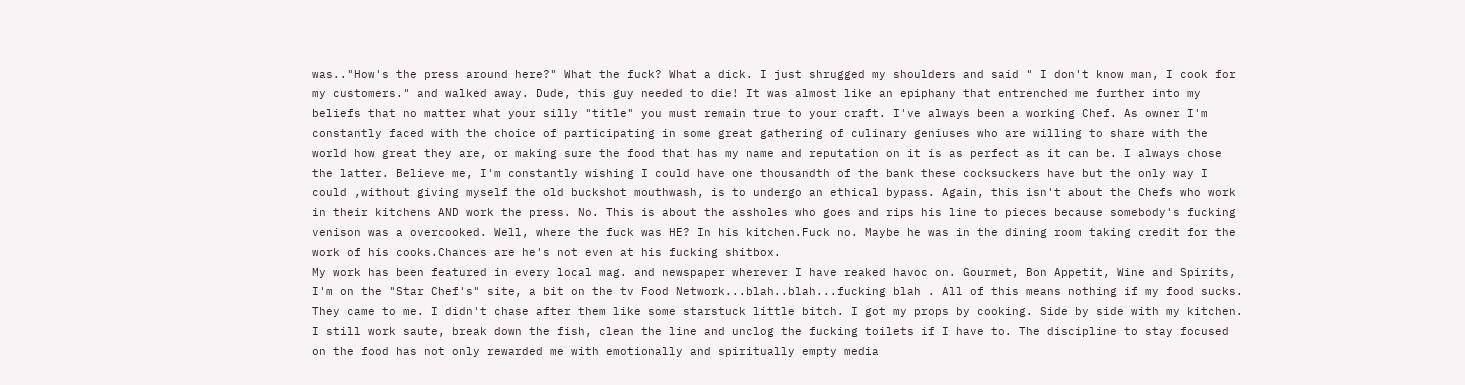was.."How's the press around here?" What the fuck? What a dick. I just shrugged my shoulders and said " I don't know man, I cook for my customers." and walked away. Dude, this guy needed to die! It was almost like an epiphany that entrenched me further into my beliefs that no matter what your silly "title" you must remain true to your craft. I've always been a working Chef. As owner I'm constantly faced with the choice of participating in some great gathering of culinary geniuses who are willing to share with the world how great they are, or making sure the food that has my name and reputation on it is as perfect as it can be. I always chose the latter. Believe me, I'm constantly wishing I could have one thousandth of the bank these cocksuckers have but the only way I could ,without giving myself the old buckshot mouthwash, is to undergo an ethical bypass. Again, this isn't about the Chefs who work in their kitchens AND work the press. No. This is about the assholes who goes and rips his line to pieces because somebody's fucking venison was a overcooked. Well, where the fuck was HE? In his kitchen.Fuck no. Maybe he was in the dining room taking credit for the work of his cooks.Chances are he's not even at his fucking shitbox.
My work has been featured in every local mag. and newspaper wherever I have reaked havoc on. Gourmet, Bon Appetit, Wine and Spirits, I'm on the "Star Chef's" site, a bit on the tv Food Network...blah..blah...fucking blah . All of this means nothing if my food sucks. They came to me. I didn't chase after them like some starstuck little bitch. I got my props by cooking. Side by side with my kitchen. I still work saute, break down the fish, clean the line and unclog the fucking toilets if I have to. The discipline to stay focused on the food has not only rewarded me with emotionally and spiritually empty media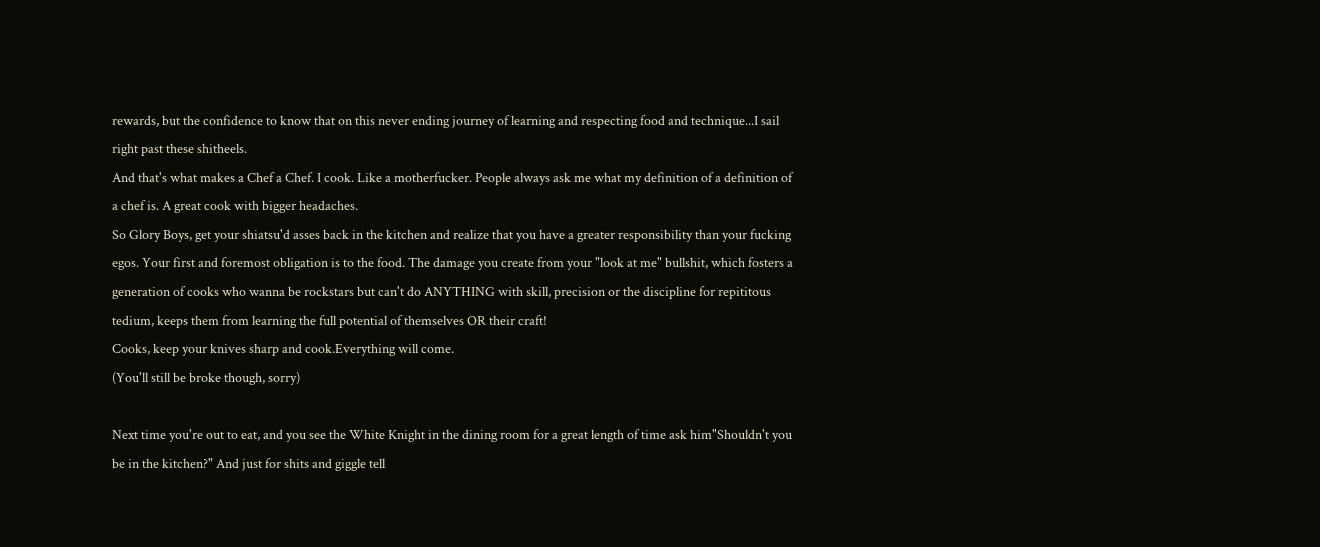rewards, but the confidence to know that on this never ending journey of learning and respecting food and technique...I sail right past these shitheels.
And that's what makes a Chef a Chef. I cook. Like a motherfucker. People always ask me what my definition of a definition of a chef is. A great cook with bigger headaches.
So Glory Boys, get your shiatsu'd asses back in the kitchen and realize that you have a greater responsibility than your fucking egos. Your first and foremost obligation is to the food. The damage you create from your "look at me" bullshit, which fosters a generation of cooks who wanna be rockstars but can't do ANYTHING with skill, precision or the discipline for repititous tedium, keeps them from learning the full potential of themselves OR their craft!
Cooks, keep your knives sharp and cook.Everything will come.
(You'll still be broke though, sorry)

Next time you're out to eat, and you see the White Knight in the dining room for a great length of time ask him"Shouldn't you be in the kitchen?" And just for shits and giggle tell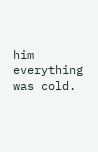him everything was cold.